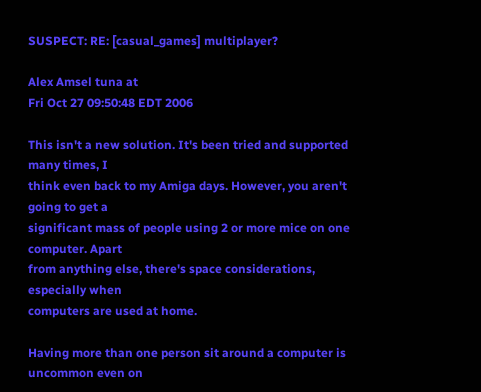SUSPECT: RE: [casual_games] multiplayer?

Alex Amsel tuna at
Fri Oct 27 09:50:48 EDT 2006

This isn't a new solution. It's been tried and supported many times, I
think even back to my Amiga days. However, you aren't going to get a
significant mass of people using 2 or more mice on one computer. Apart
from anything else, there's space considerations, especially when
computers are used at home.

Having more than one person sit around a computer is uncommon even on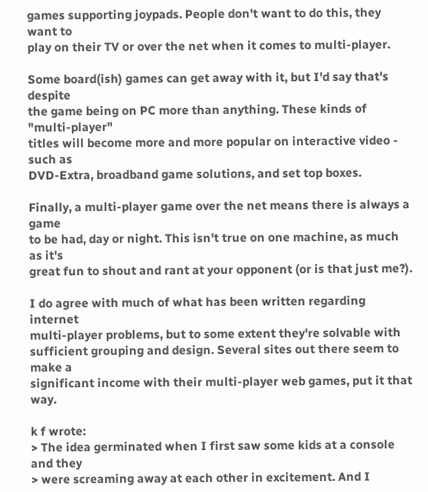games supporting joypads. People don't want to do this, they want to
play on their TV or over the net when it comes to multi-player.

Some board(ish) games can get away with it, but I'd say that's despite
the game being on PC more than anything. These kinds of "multi-player"
titles will become more and more popular on interactive video - such as
DVD-Extra, broadband game solutions, and set top boxes.

Finally, a multi-player game over the net means there is always a game
to be had, day or night. This isn't true on one machine, as much as it's
great fun to shout and rant at your opponent (or is that just me?).

I do agree with much of what has been written regarding internet
multi-player problems, but to some extent they're solvable with
sufficient grouping and design. Several sites out there seem to make a
significant income with their multi-player web games, put it that way.

k f wrote:
> The idea germinated when I first saw some kids at a console and they
> were screaming away at each other in excitement. And I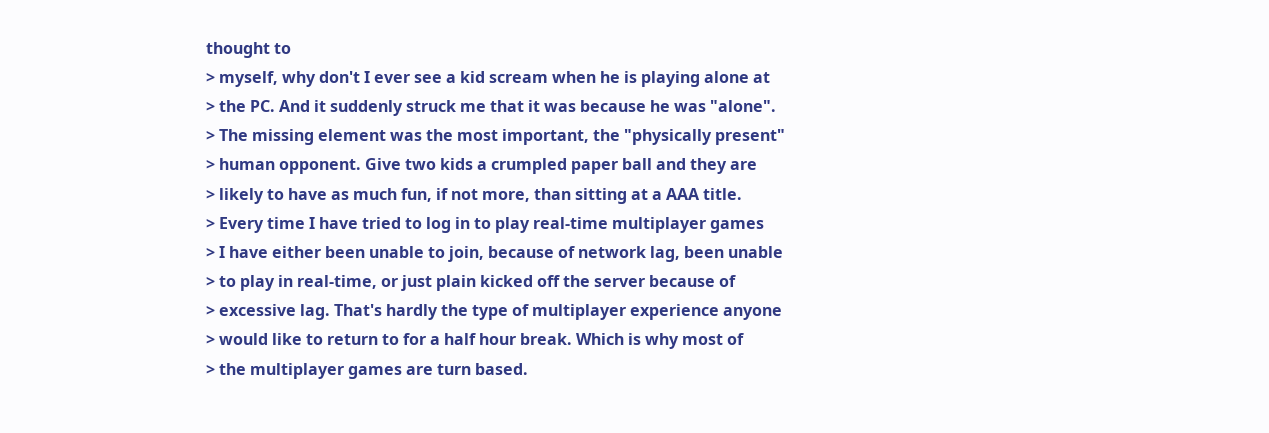thought to
> myself, why don't I ever see a kid scream when he is playing alone at
> the PC. And it suddenly struck me that it was because he was "alone".
> The missing element was the most important, the "physically present"
> human opponent. Give two kids a crumpled paper ball and they are
> likely to have as much fun, if not more, than sitting at a AAA title.
> Every time I have tried to log in to play real-time multiplayer games
> I have either been unable to join, because of network lag, been unable
> to play in real-time, or just plain kicked off the server because of
> excessive lag. That's hardly the type of multiplayer experience anyone
> would like to return to for a half hour break. Which is why most of
> the multiplayer games are turn based.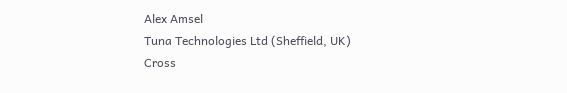Alex Amsel
Tuna Technologies Ltd (Sheffield, UK)
Cross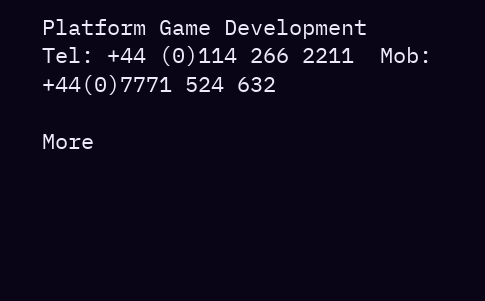Platform Game Development
Tel: +44 (0)114 266 2211  Mob: +44(0)7771 524 632

More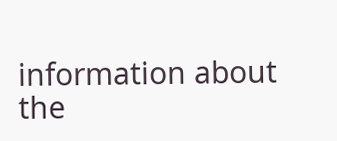information about the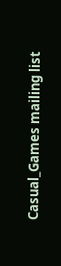Casual_Games mailing list